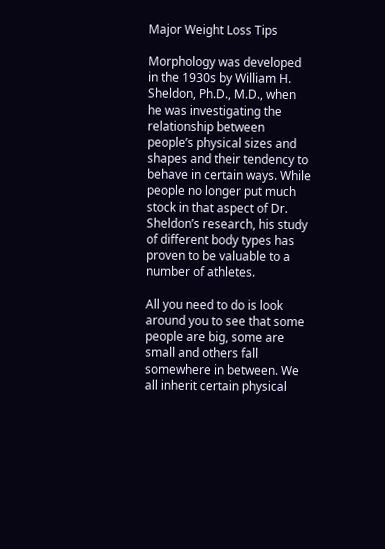Major Weight Loss Tips

Morphology was developed in the 1930s by William H. Sheldon, Ph.D., M.D., when he was investigating the relationship between people’s physical sizes and shapes and their tendency to behave in certain ways. While people no longer put much stock in that aspect of Dr. Sheldon’s research, his study of different body types has proven to be valuable to a number of athletes.

All you need to do is look around you to see that some people are big, some are small and others fall somewhere in between. We all inherit certain physical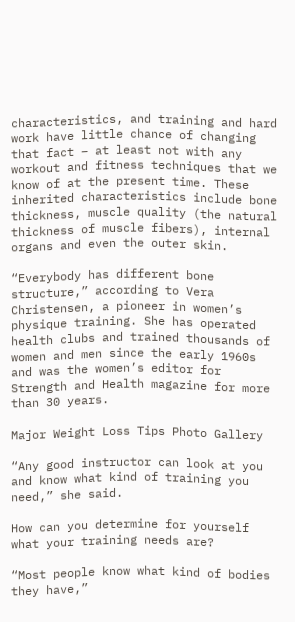characteristics, and training and hard work have little chance of changing that fact – at least not with any workout and fitness techniques that we know of at the present time. These inherited characteristics include bone thickness, muscle quality (the natural thickness of muscle fibers), internal organs and even the outer skin.

“Everybody has different bone structure,” according to Vera Christensen, a pioneer in women’s physique training. She has operated health clubs and trained thousands of women and men since the early 1960s and was the women’s editor for Strength and Health magazine for more than 30 years.

Major Weight Loss Tips Photo Gallery

“Any good instructor can look at you and know what kind of training you need,” she said.

How can you determine for yourself what your training needs are?

“Most people know what kind of bodies they have,”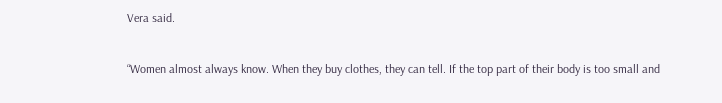Vera said.

“Women almost always know. When they buy clothes, they can tell. If the top part of their body is too small and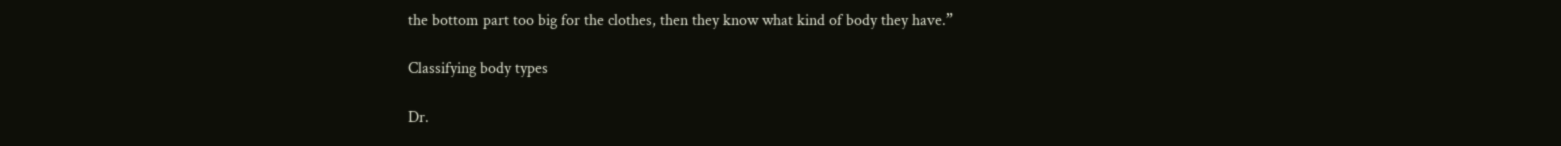the bottom part too big for the clothes, then they know what kind of body they have.”

Classifying body types

Dr.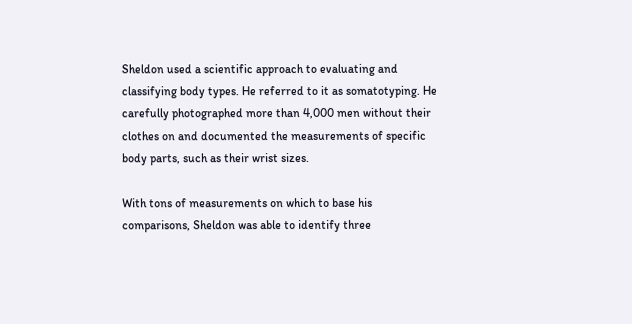Sheldon used a scientific approach to evaluating and classifying body types. He referred to it as somatotyping. He carefully photographed more than 4,000 men without their clothes on and documented the measurements of specific body parts, such as their wrist sizes.

With tons of measurements on which to base his comparisons, Sheldon was able to identify three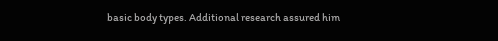basic body types. Additional research assured him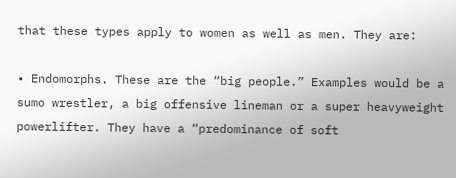that these types apply to women as well as men. They are:

• Endomorphs. These are the “big people.” Examples would be a sumo wrestler, a big offensive lineman or a super heavyweight powerlifter. They have a “predominance of soft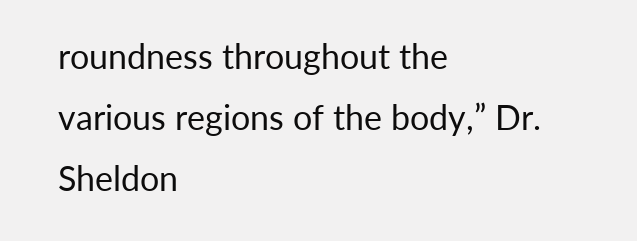roundness throughout the various regions of the body,” Dr. Sheldon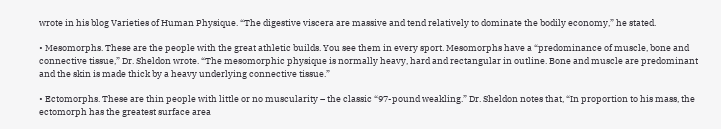wrote in his blog Varieties of Human Physique. “The digestive viscera are massive and tend relatively to dominate the bodily economy,” he stated.

• Mesomorphs. These are the people with the great athletic builds. You see them in every sport. Mesomorphs have a “predominance of muscle, bone and connective tissue,” Dr. Sheldon wrote. “The mesomorphic physique is normally heavy, hard and rectangular in outline. Bone and muscle are predominant and the skin is made thick by a heavy underlying connective tissue.”

• Ectomorphs. These are thin people with little or no muscularity – the classic “97-pound weakling.” Dr. Sheldon notes that, “In proportion to his mass, the ectomorph has the greatest surface area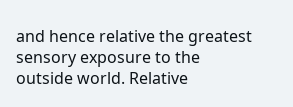and hence relative the greatest sensory exposure to the outside world. Relative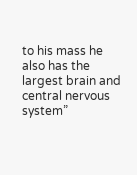to his mass he also has the largest brain and central nervous system”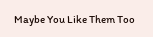Maybe You Like Them Too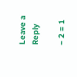Leave a Reply

− 2 = 1